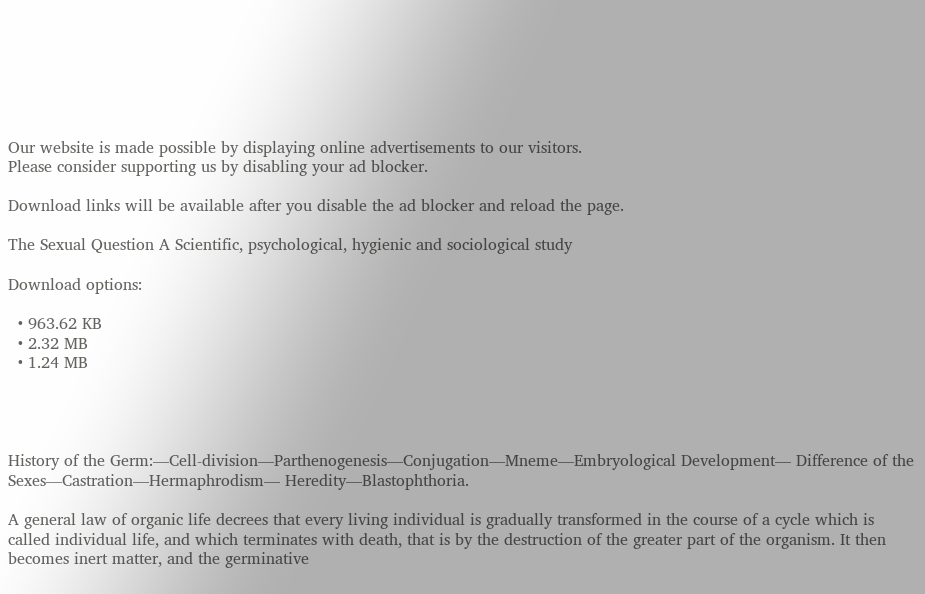Our website is made possible by displaying online advertisements to our visitors.
Please consider supporting us by disabling your ad blocker.

Download links will be available after you disable the ad blocker and reload the page.

The Sexual Question A Scientific, psychological, hygienic and sociological study

Download options:

  • 963.62 KB
  • 2.32 MB
  • 1.24 MB




History of the Germ:—Cell-division—Parthenogenesis—Conjugation—Mneme—Embryological Development— Difference of the Sexes—Castration—Hermaphrodism— Heredity—Blastophthoria.

A general law of organic life decrees that every living individual is gradually transformed in the course of a cycle which is called individual life, and which terminates with death, that is by the destruction of the greater part of the organism. It then becomes inert matter, and the germinative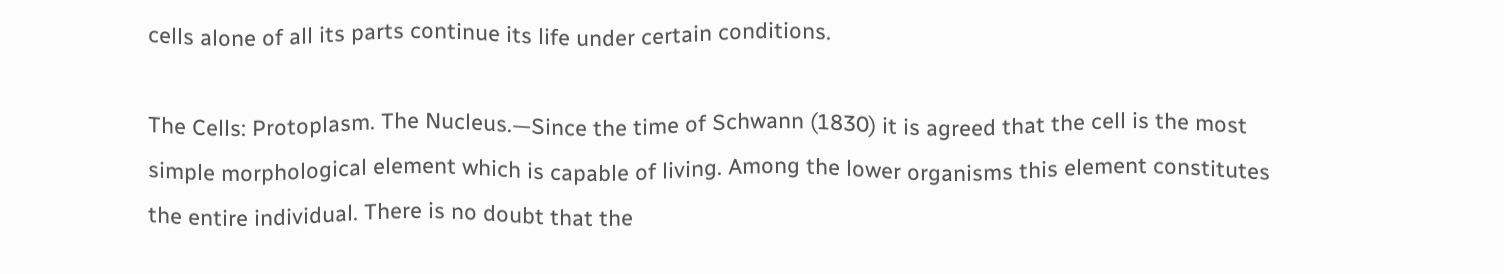cells alone of all its parts continue its life under certain conditions.

The Cells: Protoplasm. The Nucleus.—Since the time of Schwann (1830) it is agreed that the cell is the most simple morphological element which is capable of living. Among the lower organisms this element constitutes the entire individual. There is no doubt that the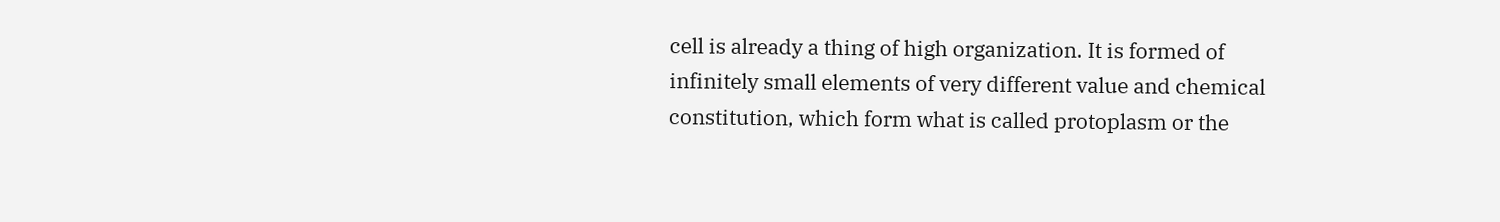cell is already a thing of high organization. It is formed of infinitely small elements of very different value and chemical constitution, which form what is called protoplasm or the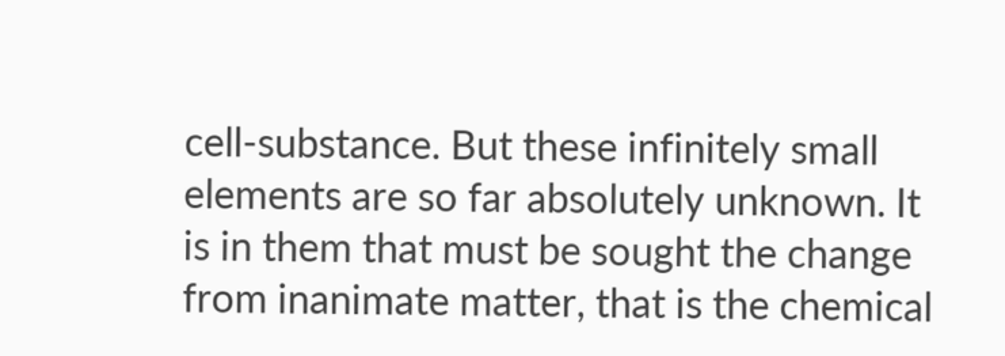cell-substance. But these infinitely small elements are so far absolutely unknown. It is in them that must be sought the change from inanimate matter, that is the chemical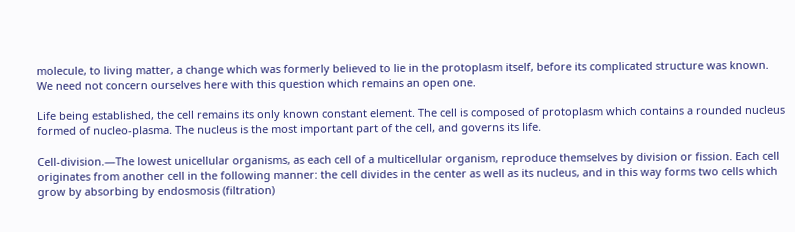molecule, to living matter, a change which was formerly believed to lie in the protoplasm itself, before its complicated structure was known. We need not concern ourselves here with this question which remains an open one.

Life being established, the cell remains its only known constant element. The cell is composed of protoplasm which contains a rounded nucleus formed of nucleo-plasma. The nucleus is the most important part of the cell, and governs its life.

Cell-division.—The lowest unicellular organisms, as each cell of a multicellular organism, reproduce themselves by division or fission. Each cell originates from another cell in the following manner: the cell divides in the center as well as its nucleus, and in this way forms two cells which grow by absorbing by endosmosis (filtration)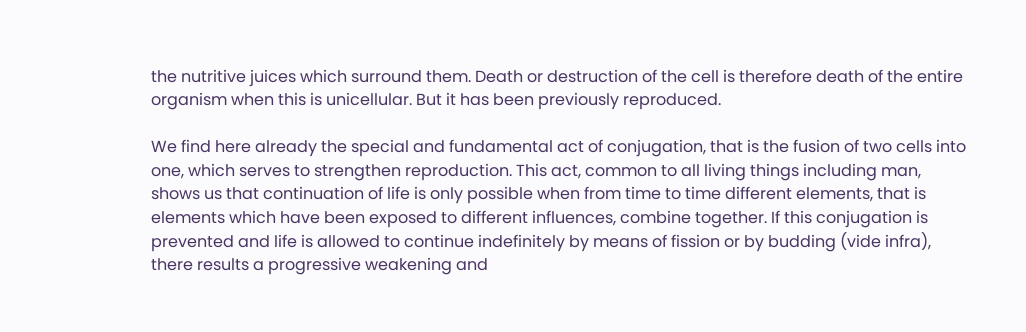the nutritive juices which surround them. Death or destruction of the cell is therefore death of the entire organism when this is unicellular. But it has been previously reproduced.

We find here already the special and fundamental act of conjugation, that is the fusion of two cells into one, which serves to strengthen reproduction. This act, common to all living things including man, shows us that continuation of life is only possible when from time to time different elements, that is elements which have been exposed to different influences, combine together. If this conjugation is prevented and life is allowed to continue indefinitely by means of fission or by budding (vide infra), there results a progressive weakening and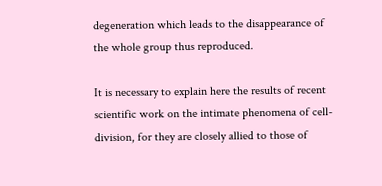degeneration which leads to the disappearance of the whole group thus reproduced.

It is necessary to explain here the results of recent scientific work on the intimate phenomena of cell-division, for they are closely allied to those of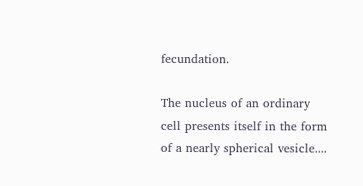fecundation.

The nucleus of an ordinary cell presents itself in the form of a nearly spherical vesicle....